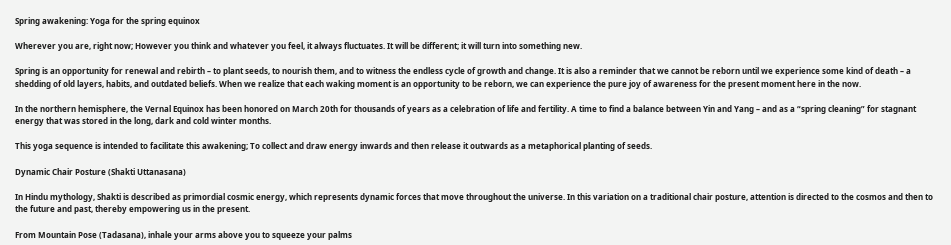Spring awakening: Yoga for the spring equinox

Wherever you are, right now; However you think and whatever you feel, it always fluctuates. It will be different; it will turn into something new.

Spring is an opportunity for renewal and rebirth – to plant seeds, to nourish them, and to witness the endless cycle of growth and change. It is also a reminder that we cannot be reborn until we experience some kind of death – a shedding of old layers, habits, and outdated beliefs. When we realize that each waking moment is an opportunity to be reborn, we can experience the pure joy of awareness for the present moment here in the now.

In the northern hemisphere, the Vernal Equinox has been honored on March 20th for thousands of years as a celebration of life and fertility. A time to find a balance between Yin and Yang – and as a “spring cleaning” for stagnant energy that was stored in the long, dark and cold winter months.

This yoga sequence is intended to facilitate this awakening; To collect and draw energy inwards and then release it outwards as a metaphorical planting of seeds.

Dynamic Chair Posture (Shakti Uttanasana)

In Hindu mythology, Shakti is described as primordial cosmic energy, which represents dynamic forces that move throughout the universe. In this variation on a traditional chair posture, attention is directed to the cosmos and then to the future and past, thereby empowering us in the present.

From Mountain Pose (Tadasana), inhale your arms above you to squeeze your palms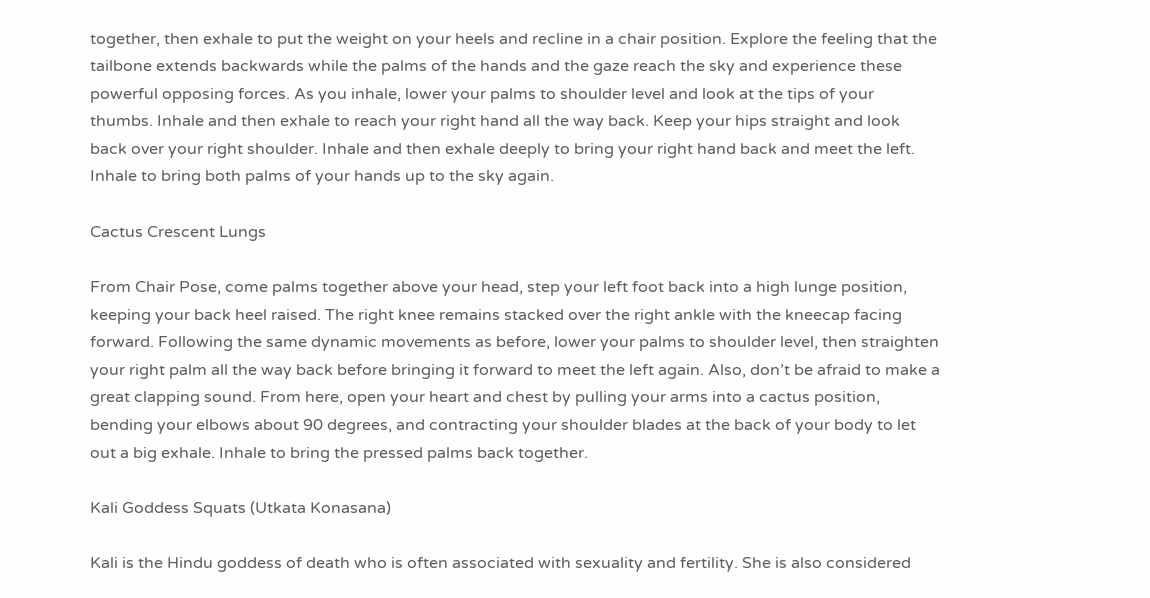together, then exhale to put the weight on your heels and recline in a chair position. Explore the feeling that the tailbone extends backwards while the palms of the hands and the gaze reach the sky and experience these powerful opposing forces. As you inhale, lower your palms to shoulder level and look at the tips of your thumbs. Inhale and then exhale to reach your right hand all the way back. Keep your hips straight and look back over your right shoulder. Inhale and then exhale deeply to bring your right hand back and meet the left. Inhale to bring both palms of your hands up to the sky again.

Cactus Crescent Lungs

From Chair Pose, come palms together above your head, step your left foot back into a high lunge position, keeping your back heel raised. The right knee remains stacked over the right ankle with the kneecap facing forward. Following the same dynamic movements as before, lower your palms to shoulder level, then straighten your right palm all the way back before bringing it forward to meet the left again. Also, don’t be afraid to make a great clapping sound. From here, open your heart and chest by pulling your arms into a cactus position, bending your elbows about 90 degrees, and contracting your shoulder blades at the back of your body to let out a big exhale. Inhale to bring the pressed palms back together.

Kali Goddess Squats (Utkata Konasana)

Kali is the Hindu goddess of death who is often associated with sexuality and fertility. She is also considered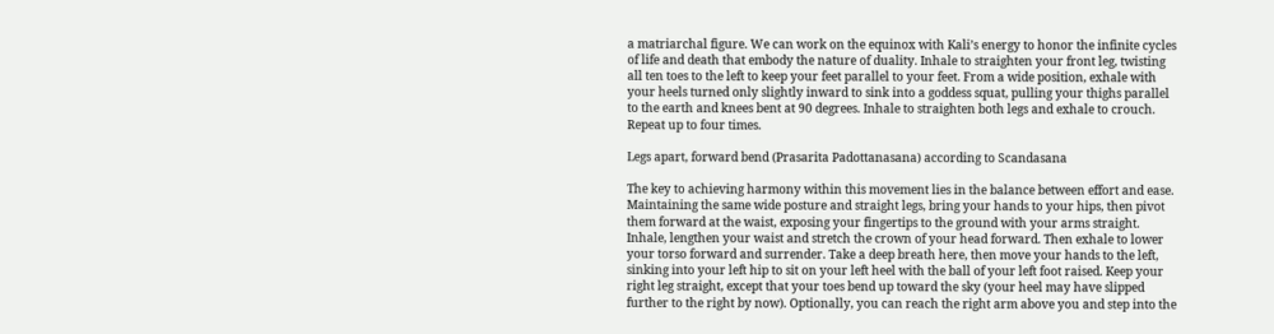a matriarchal figure. We can work on the equinox with Kali’s energy to honor the infinite cycles of life and death that embody the nature of duality. Inhale to straighten your front leg, twisting all ten toes to the left to keep your feet parallel to your feet. From a wide position, exhale with your heels turned only slightly inward to sink into a goddess squat, pulling your thighs parallel to the earth and knees bent at 90 degrees. Inhale to straighten both legs and exhale to crouch. Repeat up to four times.

Legs apart, forward bend (Prasarita Padottanasana) according to Scandasana

The key to achieving harmony within this movement lies in the balance between effort and ease. Maintaining the same wide posture and straight legs, bring your hands to your hips, then pivot them forward at the waist, exposing your fingertips to the ground with your arms straight. Inhale, lengthen your waist and stretch the crown of your head forward. Then exhale to lower your torso forward and surrender. Take a deep breath here, then move your hands to the left, sinking into your left hip to sit on your left heel with the ball of your left foot raised. Keep your right leg straight, except that your toes bend up toward the sky (your heel may have slipped further to the right by now). Optionally, you can reach the right arm above you and step into the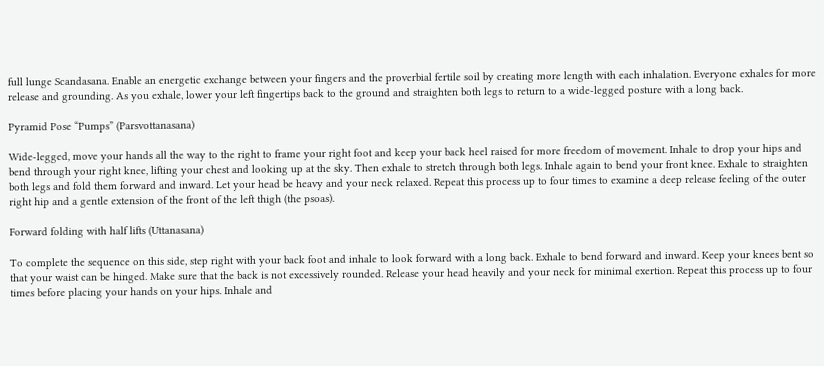full lunge Scandasana. Enable an energetic exchange between your fingers and the proverbial fertile soil by creating more length with each inhalation. Everyone exhales for more release and grounding. As you exhale, lower your left fingertips back to the ground and straighten both legs to return to a wide-legged posture with a long back.

Pyramid Pose “Pumps” (Parsvottanasana)

Wide-legged, move your hands all the way to the right to frame your right foot and keep your back heel raised for more freedom of movement. Inhale to drop your hips and bend through your right knee, lifting your chest and looking up at the sky. Then exhale to stretch through both legs. Inhale again to bend your front knee. Exhale to straighten both legs and fold them forward and inward. Let your head be heavy and your neck relaxed. Repeat this process up to four times to examine a deep release feeling of the outer right hip and a gentle extension of the front of the left thigh (the psoas).

Forward folding with half lifts (Uttanasana)

To complete the sequence on this side, step right with your back foot and inhale to look forward with a long back. Exhale to bend forward and inward. Keep your knees bent so that your waist can be hinged. Make sure that the back is not excessively rounded. Release your head heavily and your neck for minimal exertion. Repeat this process up to four times before placing your hands on your hips. Inhale and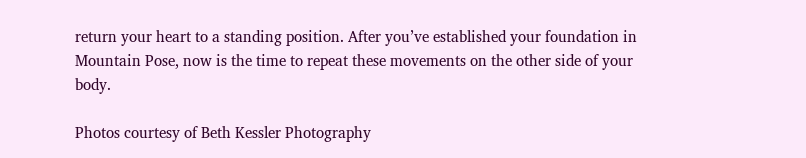return your heart to a standing position. After you’ve established your foundation in Mountain Pose, now is the time to repeat these movements on the other side of your body.

Photos courtesy of Beth Kessler Photography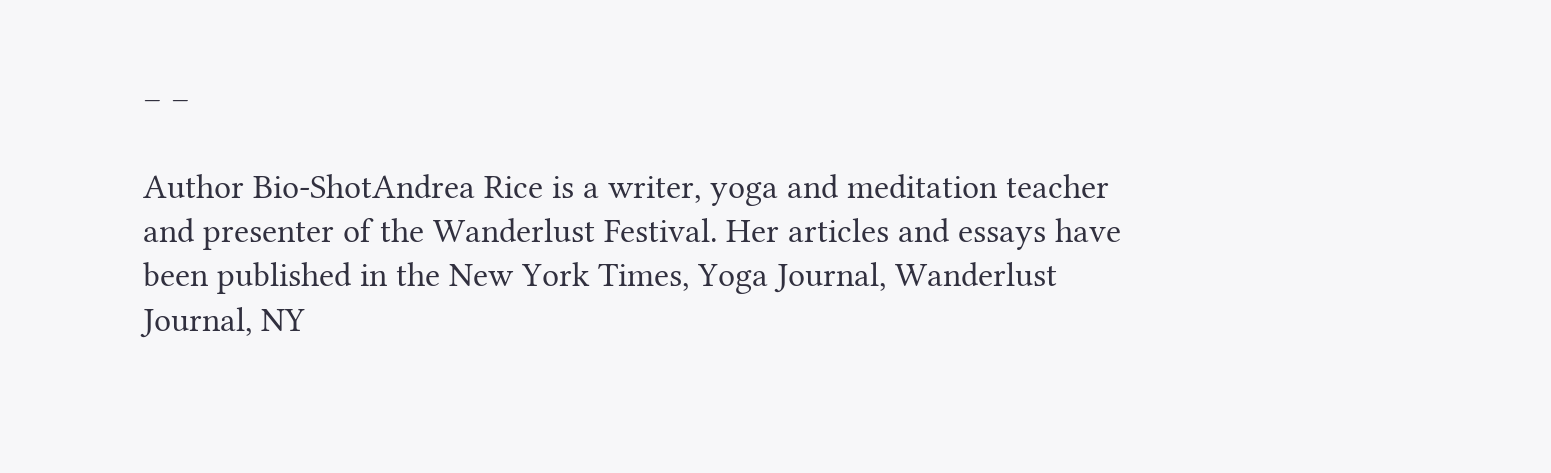– –

Author Bio-ShotAndrea Rice is a writer, yoga and meditation teacher and presenter of the Wanderlust Festival. Her articles and essays have been published in the New York Times, Yoga Journal, Wanderlust Journal, NY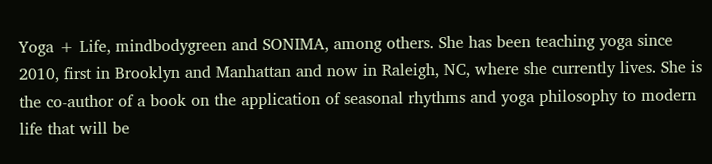Yoga + Life, mindbodygreen and SONIMA, among others. She has been teaching yoga since 2010, first in Brooklyn and Manhattan and now in Raleigh, NC, where she currently lives. She is the co-author of a book on the application of seasonal rhythms and yoga philosophy to modern life that will be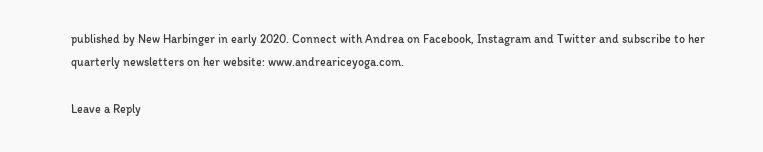published by New Harbinger in early 2020. Connect with Andrea on Facebook, Instagram and Twitter and subscribe to her quarterly newsletters on her website: www.andreariceyoga.com.

Leave a Reply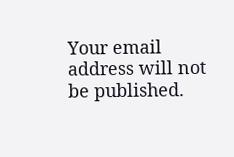Your email address will not be published.